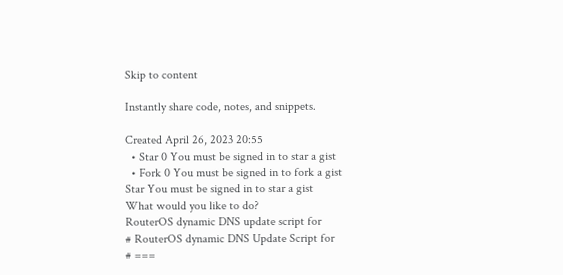Skip to content

Instantly share code, notes, and snippets.

Created April 26, 2023 20:55
  • Star 0 You must be signed in to star a gist
  • Fork 0 You must be signed in to fork a gist
Star You must be signed in to star a gist
What would you like to do?
RouterOS dynamic DNS update script for
# RouterOS dynamic DNS Update Script for
# ===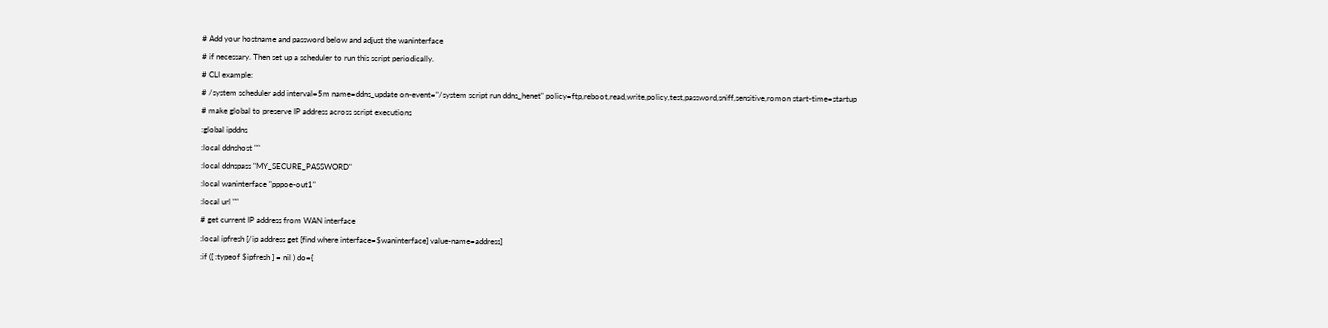# Add your hostname and password below and adjust the waninterface
# if necessary. Then set up a scheduler to run this script periodically.
# CLI example:
# /system scheduler add interval=5m name=ddns_update on-event="/system script run ddns_henet" policy=ftp,reboot,read,write,policy,test,password,sniff,sensitive,romon start-time=startup
# make global to preserve IP address across script executions
:global ipddns
:local ddnshost ""
:local ddnspass "MY_SECURE_PASSWORD"
:local waninterface "pppoe-out1"
:local url ""
# get current IP address from WAN interface
:local ipfresh [/ip address get [find where interface=$waninterface] value-name=address]
:if ([ :typeof $ipfresh ] = nil ) do={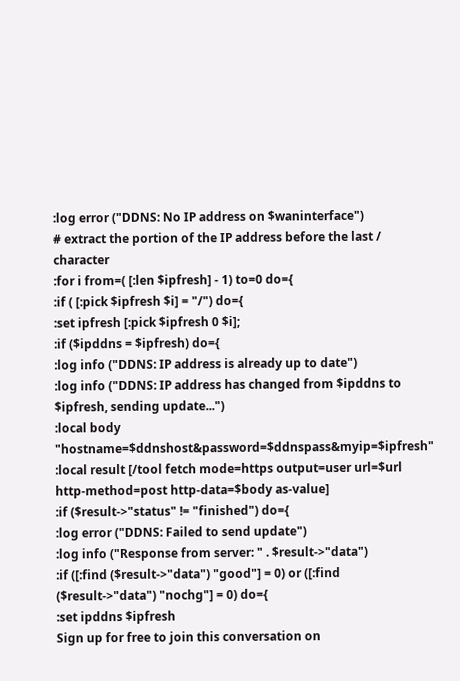:log error ("DDNS: No IP address on $waninterface")
# extract the portion of the IP address before the last / character
:for i from=( [:len $ipfresh] - 1) to=0 do={
:if ( [:pick $ipfresh $i] = "/") do={
:set ipfresh [:pick $ipfresh 0 $i];
:if ($ipddns = $ipfresh) do={
:log info ("DDNS: IP address is already up to date")
:log info ("DDNS: IP address has changed from $ipddns to $ipfresh, sending update...")
:local body "hostname=$ddnshost&password=$ddnspass&myip=$ipfresh"
:local result [/tool fetch mode=https output=user url=$url http-method=post http-data=$body as-value]
:if ($result->"status" != "finished") do={
:log error ("DDNS: Failed to send update")
:log info ("Response from server: " . $result->"data")
:if ([:find ($result->"data") "good"] = 0) or ([:find ($result->"data") "nochg"] = 0) do={
:set ipddns $ipfresh
Sign up for free to join this conversation on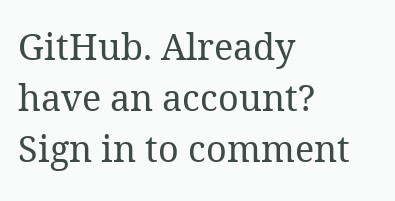GitHub. Already have an account? Sign in to comment